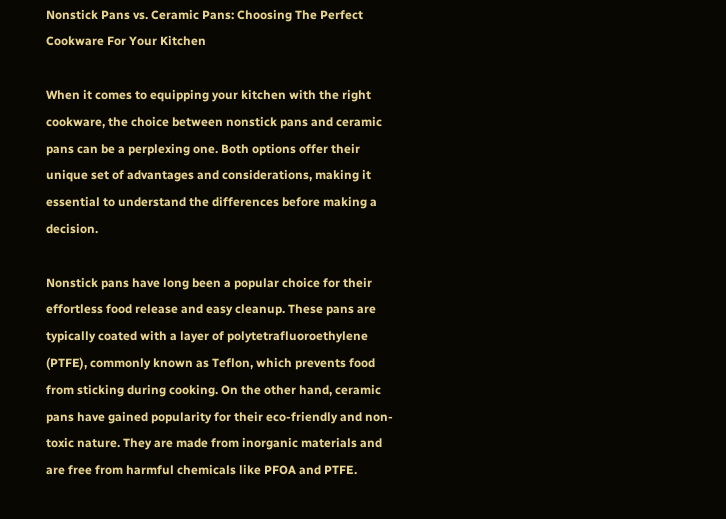Nonstick Pans vs. Ceramic Pans: Choosing The Perfect Cookware For Your Kitchen

When it comes to equipping your kitchen with the right cookware, the choice between nonstick pans and ceramic pans can be a perplexing one. Both options offer their unique set of advantages and considerations, making it essential to understand the differences before making a decision.

Nonstick pans have long been a popular choice for their effortless food release and easy cleanup. These pans are typically coated with a layer of polytetrafluoroethylene (PTFE), commonly known as Teflon, which prevents food from sticking during cooking. On the other hand, ceramic pans have gained popularity for their eco-friendly and non-toxic nature. They are made from inorganic materials and are free from harmful chemicals like PFOA and PTFE.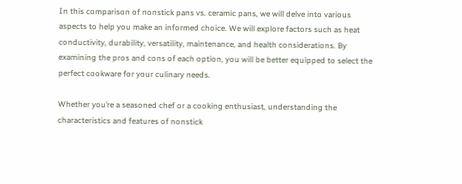In this comparison of nonstick pans vs. ceramic pans, we will delve into various aspects to help you make an informed choice. We will explore factors such as heat conductivity, durability, versatility, maintenance, and health considerations. By examining the pros and cons of each option, you will be better equipped to select the perfect cookware for your culinary needs.

Whether you’re a seasoned chef or a cooking enthusiast, understanding the characteristics and features of nonstick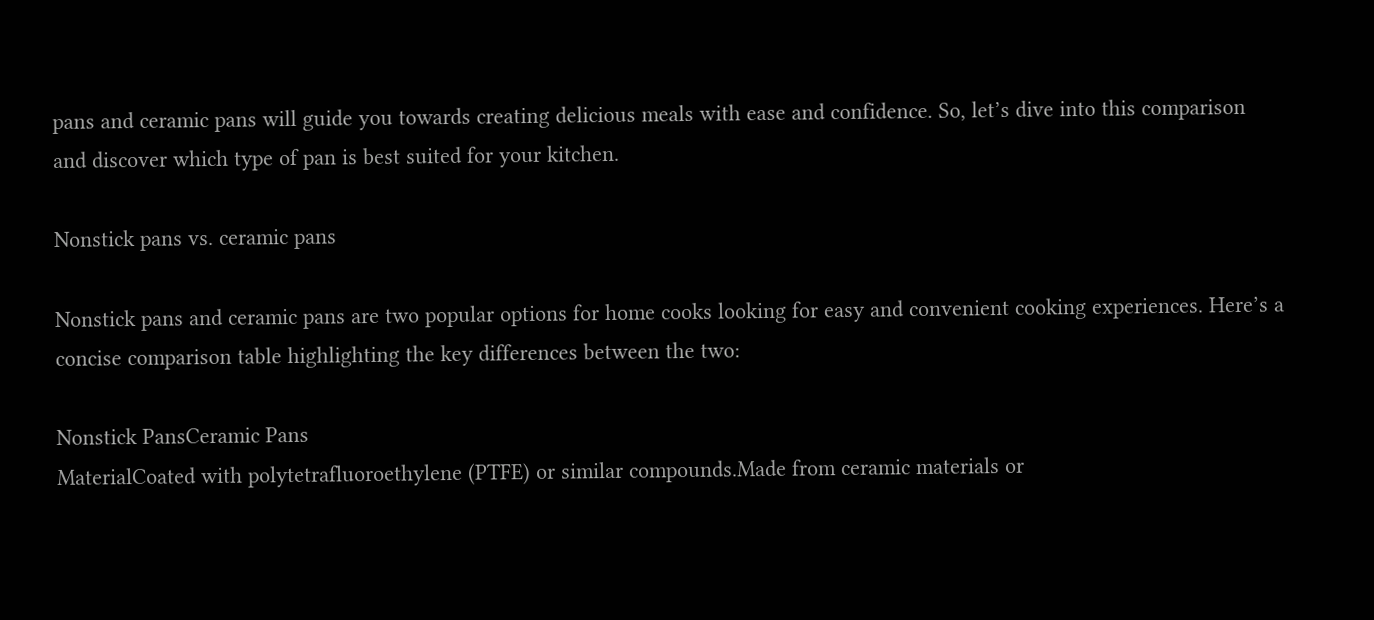pans and ceramic pans will guide you towards creating delicious meals with ease and confidence. So, let’s dive into this comparison and discover which type of pan is best suited for your kitchen.

Nonstick pans vs. ceramic pans

Nonstick pans and ceramic pans are two popular options for home cooks looking for easy and convenient cooking experiences. Here’s a concise comparison table highlighting the key differences between the two:

Nonstick PansCeramic Pans
MaterialCoated with polytetrafluoroethylene (PTFE) or similar compounds.Made from ceramic materials or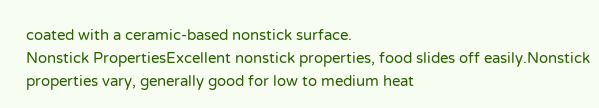coated with a ceramic-based nonstick surface.
Nonstick PropertiesExcellent nonstick properties, food slides off easily.Nonstick properties vary, generally good for low to medium heat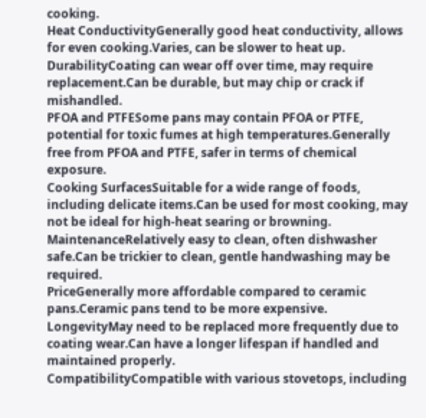cooking.
Heat ConductivityGenerally good heat conductivity, allows for even cooking.Varies, can be slower to heat up.
DurabilityCoating can wear off over time, may require replacement.Can be durable, but may chip or crack if mishandled.
PFOA and PTFESome pans may contain PFOA or PTFE, potential for toxic fumes at high temperatures.Generally free from PFOA and PTFE, safer in terms of chemical exposure.
Cooking SurfacesSuitable for a wide range of foods, including delicate items.Can be used for most cooking, may not be ideal for high-heat searing or browning.
MaintenanceRelatively easy to clean, often dishwasher safe.Can be trickier to clean, gentle handwashing may be required.
PriceGenerally more affordable compared to ceramic pans.Ceramic pans tend to be more expensive.
LongevityMay need to be replaced more frequently due to coating wear.Can have a longer lifespan if handled and maintained properly.
CompatibilityCompatible with various stovetops, including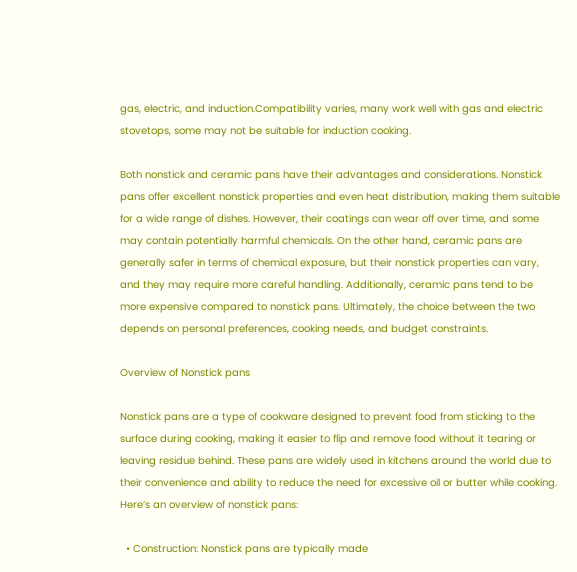gas, electric, and induction.Compatibility varies, many work well with gas and electric stovetops, some may not be suitable for induction cooking.

Both nonstick and ceramic pans have their advantages and considerations. Nonstick pans offer excellent nonstick properties and even heat distribution, making them suitable for a wide range of dishes. However, their coatings can wear off over time, and some may contain potentially harmful chemicals. On the other hand, ceramic pans are generally safer in terms of chemical exposure, but their nonstick properties can vary, and they may require more careful handling. Additionally, ceramic pans tend to be more expensive compared to nonstick pans. Ultimately, the choice between the two depends on personal preferences, cooking needs, and budget constraints.

Overview of Nonstick pans

Nonstick pans are a type of cookware designed to prevent food from sticking to the surface during cooking, making it easier to flip and remove food without it tearing or leaving residue behind. These pans are widely used in kitchens around the world due to their convenience and ability to reduce the need for excessive oil or butter while cooking. Here’s an overview of nonstick pans:

  • Construction: Nonstick pans are typically made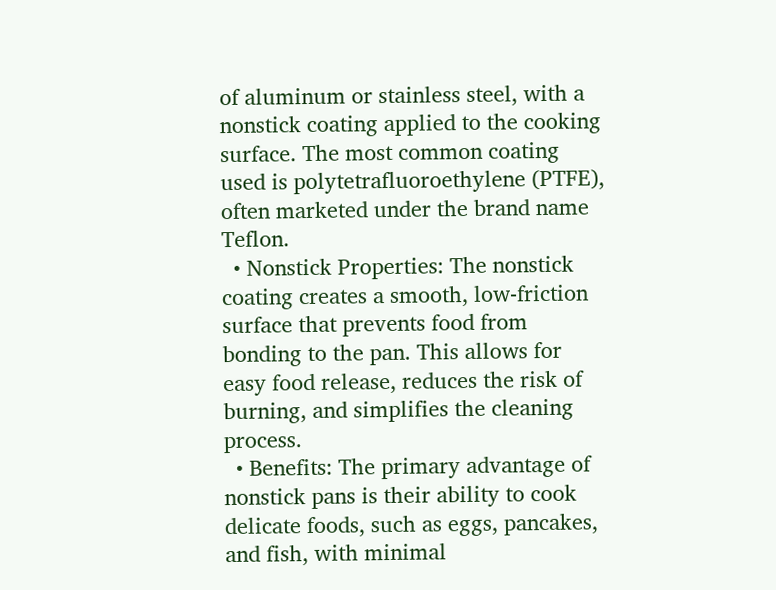of aluminum or stainless steel, with a nonstick coating applied to the cooking surface. The most common coating used is polytetrafluoroethylene (PTFE), often marketed under the brand name Teflon.
  • Nonstick Properties: The nonstick coating creates a smooth, low-friction surface that prevents food from bonding to the pan. This allows for easy food release, reduces the risk of burning, and simplifies the cleaning process.
  • Benefits: The primary advantage of nonstick pans is their ability to cook delicate foods, such as eggs, pancakes, and fish, with minimal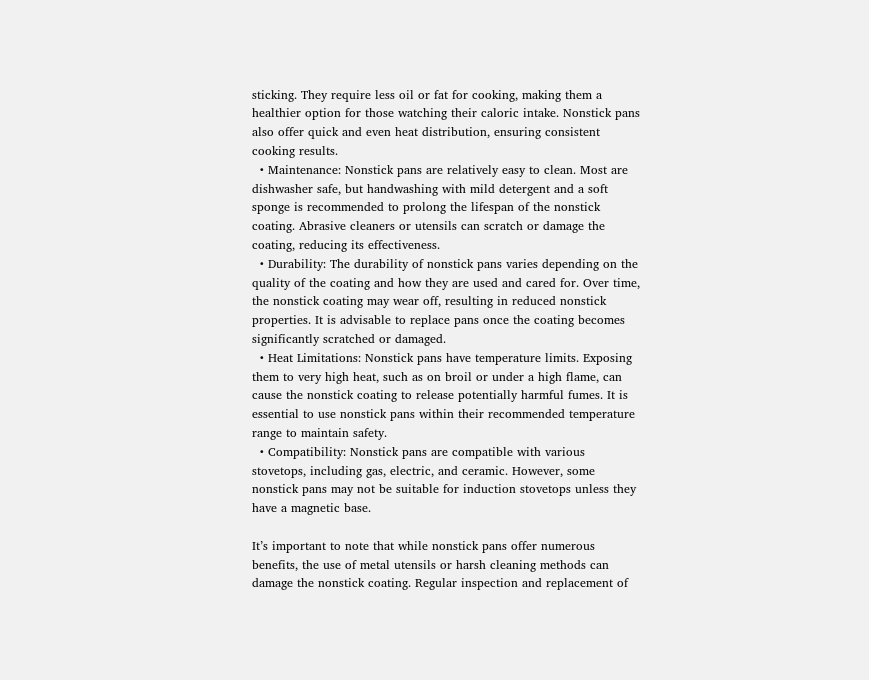sticking. They require less oil or fat for cooking, making them a healthier option for those watching their caloric intake. Nonstick pans also offer quick and even heat distribution, ensuring consistent cooking results.
  • Maintenance: Nonstick pans are relatively easy to clean. Most are dishwasher safe, but handwashing with mild detergent and a soft sponge is recommended to prolong the lifespan of the nonstick coating. Abrasive cleaners or utensils can scratch or damage the coating, reducing its effectiveness.
  • Durability: The durability of nonstick pans varies depending on the quality of the coating and how they are used and cared for. Over time, the nonstick coating may wear off, resulting in reduced nonstick properties. It is advisable to replace pans once the coating becomes significantly scratched or damaged.
  • Heat Limitations: Nonstick pans have temperature limits. Exposing them to very high heat, such as on broil or under a high flame, can cause the nonstick coating to release potentially harmful fumes. It is essential to use nonstick pans within their recommended temperature range to maintain safety.
  • Compatibility: Nonstick pans are compatible with various stovetops, including gas, electric, and ceramic. However, some nonstick pans may not be suitable for induction stovetops unless they have a magnetic base.

It’s important to note that while nonstick pans offer numerous benefits, the use of metal utensils or harsh cleaning methods can damage the nonstick coating. Regular inspection and replacement of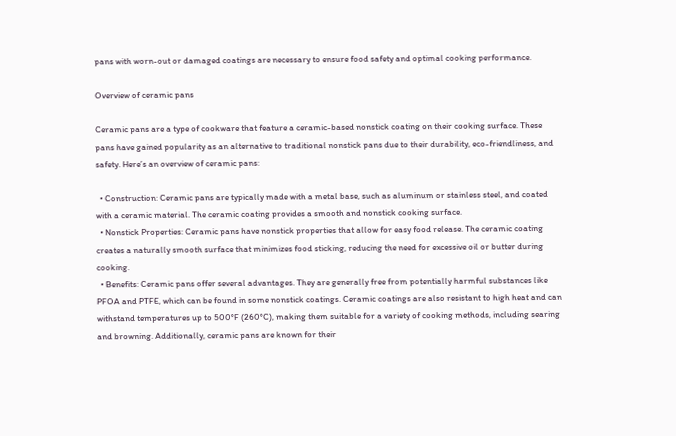pans with worn-out or damaged coatings are necessary to ensure food safety and optimal cooking performance.

Overview of ceramic pans

Ceramic pans are a type of cookware that feature a ceramic-based nonstick coating on their cooking surface. These pans have gained popularity as an alternative to traditional nonstick pans due to their durability, eco-friendliness, and safety. Here’s an overview of ceramic pans:

  • Construction: Ceramic pans are typically made with a metal base, such as aluminum or stainless steel, and coated with a ceramic material. The ceramic coating provides a smooth and nonstick cooking surface.
  • Nonstick Properties: Ceramic pans have nonstick properties that allow for easy food release. The ceramic coating creates a naturally smooth surface that minimizes food sticking, reducing the need for excessive oil or butter during cooking.
  • Benefits: Ceramic pans offer several advantages. They are generally free from potentially harmful substances like PFOA and PTFE, which can be found in some nonstick coatings. Ceramic coatings are also resistant to high heat and can withstand temperatures up to 500°F (260°C), making them suitable for a variety of cooking methods, including searing and browning. Additionally, ceramic pans are known for their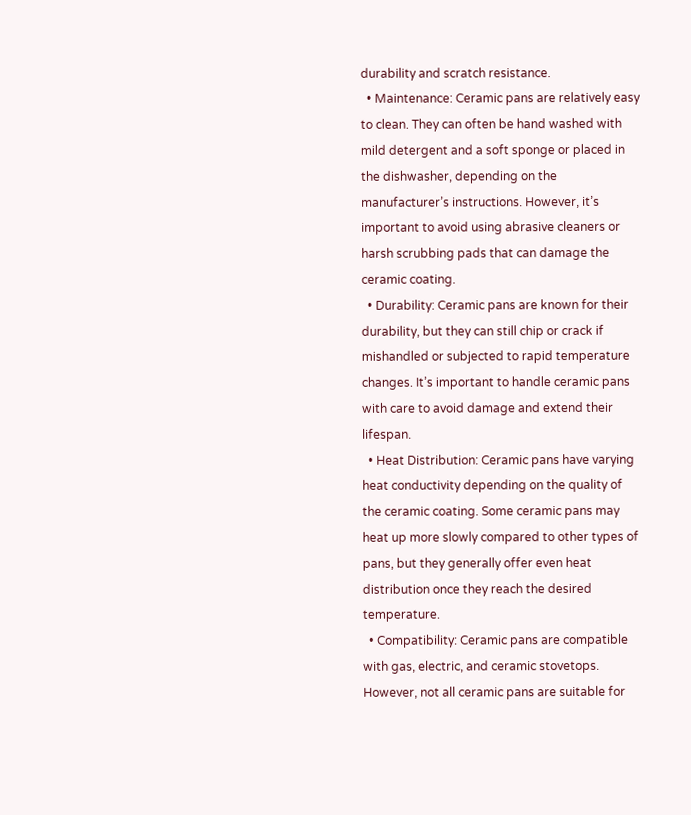durability and scratch resistance.
  • Maintenance: Ceramic pans are relatively easy to clean. They can often be hand washed with mild detergent and a soft sponge or placed in the dishwasher, depending on the manufacturer’s instructions. However, it’s important to avoid using abrasive cleaners or harsh scrubbing pads that can damage the ceramic coating.
  • Durability: Ceramic pans are known for their durability, but they can still chip or crack if mishandled or subjected to rapid temperature changes. It’s important to handle ceramic pans with care to avoid damage and extend their lifespan.
  • Heat Distribution: Ceramic pans have varying heat conductivity depending on the quality of the ceramic coating. Some ceramic pans may heat up more slowly compared to other types of pans, but they generally offer even heat distribution once they reach the desired temperature.
  • Compatibility: Ceramic pans are compatible with gas, electric, and ceramic stovetops. However, not all ceramic pans are suitable for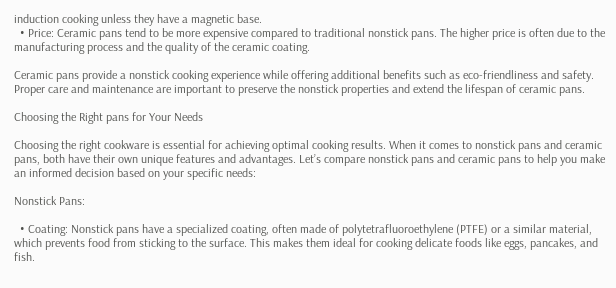induction cooking unless they have a magnetic base.
  • Price: Ceramic pans tend to be more expensive compared to traditional nonstick pans. The higher price is often due to the manufacturing process and the quality of the ceramic coating.

Ceramic pans provide a nonstick cooking experience while offering additional benefits such as eco-friendliness and safety. Proper care and maintenance are important to preserve the nonstick properties and extend the lifespan of ceramic pans.

Choosing the Right pans for Your Needs

Choosing the right cookware is essential for achieving optimal cooking results. When it comes to nonstick pans and ceramic pans, both have their own unique features and advantages. Let’s compare nonstick pans and ceramic pans to help you make an informed decision based on your specific needs:

Nonstick Pans:

  • Coating: Nonstick pans have a specialized coating, often made of polytetrafluoroethylene (PTFE) or a similar material, which prevents food from sticking to the surface. This makes them ideal for cooking delicate foods like eggs, pancakes, and fish.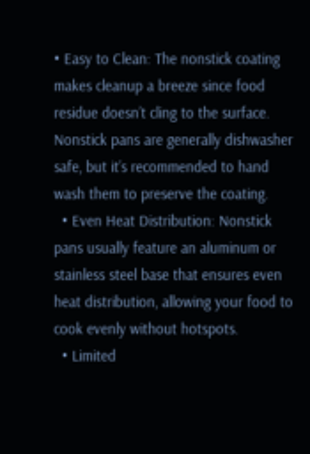• Easy to Clean: The nonstick coating makes cleanup a breeze since food residue doesn’t cling to the surface. Nonstick pans are generally dishwasher safe, but it’s recommended to hand wash them to preserve the coating.
  • Even Heat Distribution: Nonstick pans usually feature an aluminum or stainless steel base that ensures even heat distribution, allowing your food to cook evenly without hotspots.
  • Limited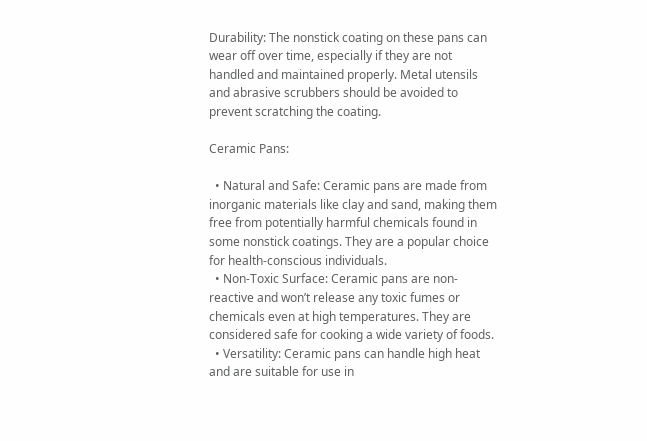Durability: The nonstick coating on these pans can wear off over time, especially if they are not handled and maintained properly. Metal utensils and abrasive scrubbers should be avoided to prevent scratching the coating.

Ceramic Pans:

  • Natural and Safe: Ceramic pans are made from inorganic materials like clay and sand, making them free from potentially harmful chemicals found in some nonstick coatings. They are a popular choice for health-conscious individuals.
  • Non-Toxic Surface: Ceramic pans are non-reactive and won’t release any toxic fumes or chemicals even at high temperatures. They are considered safe for cooking a wide variety of foods.
  • Versatility: Ceramic pans can handle high heat and are suitable for use in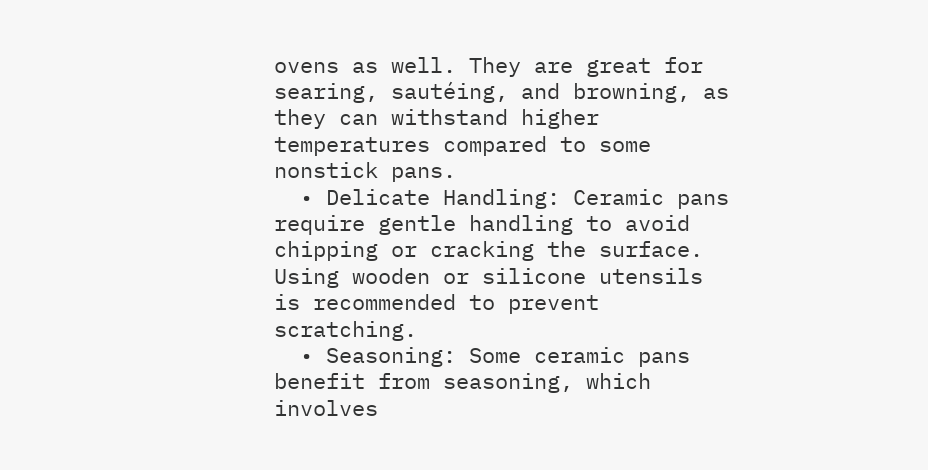ovens as well. They are great for searing, sautéing, and browning, as they can withstand higher temperatures compared to some nonstick pans.
  • Delicate Handling: Ceramic pans require gentle handling to avoid chipping or cracking the surface. Using wooden or silicone utensils is recommended to prevent scratching.
  • Seasoning: Some ceramic pans benefit from seasoning, which involves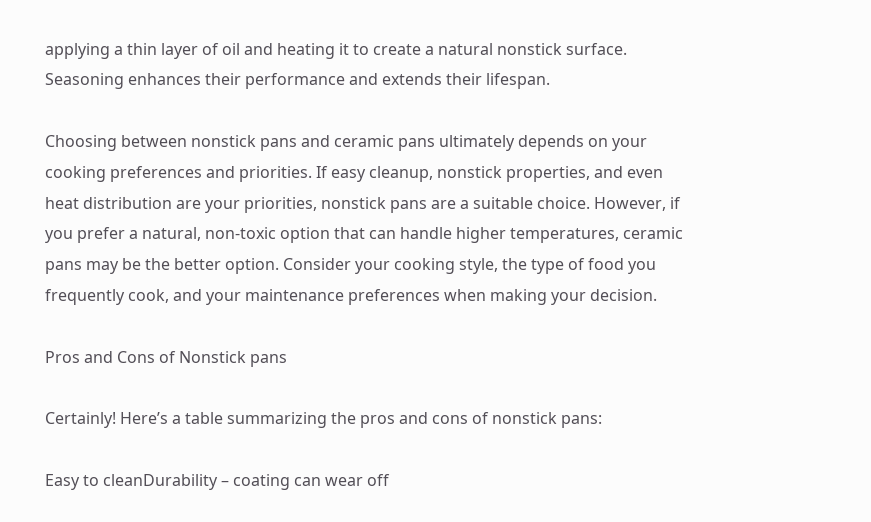applying a thin layer of oil and heating it to create a natural nonstick surface. Seasoning enhances their performance and extends their lifespan.

Choosing between nonstick pans and ceramic pans ultimately depends on your cooking preferences and priorities. If easy cleanup, nonstick properties, and even heat distribution are your priorities, nonstick pans are a suitable choice. However, if you prefer a natural, non-toxic option that can handle higher temperatures, ceramic pans may be the better option. Consider your cooking style, the type of food you frequently cook, and your maintenance preferences when making your decision.

Pros and Cons of Nonstick pans

Certainly! Here’s a table summarizing the pros and cons of nonstick pans:

Easy to cleanDurability – coating can wear off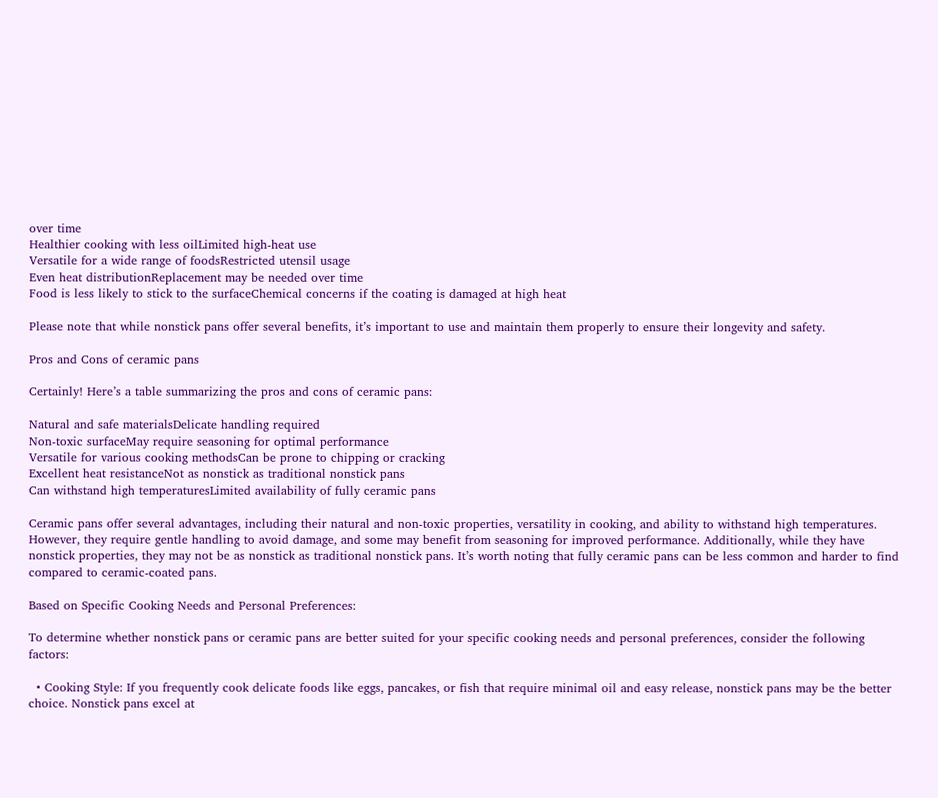over time
Healthier cooking with less oilLimited high-heat use
Versatile for a wide range of foodsRestricted utensil usage
Even heat distributionReplacement may be needed over time
Food is less likely to stick to the surfaceChemical concerns if the coating is damaged at high heat

Please note that while nonstick pans offer several benefits, it’s important to use and maintain them properly to ensure their longevity and safety.

Pros and Cons of ceramic pans

Certainly! Here’s a table summarizing the pros and cons of ceramic pans:

Natural and safe materialsDelicate handling required
Non-toxic surfaceMay require seasoning for optimal performance
Versatile for various cooking methodsCan be prone to chipping or cracking
Excellent heat resistanceNot as nonstick as traditional nonstick pans
Can withstand high temperaturesLimited availability of fully ceramic pans

Ceramic pans offer several advantages, including their natural and non-toxic properties, versatility in cooking, and ability to withstand high temperatures. However, they require gentle handling to avoid damage, and some may benefit from seasoning for improved performance. Additionally, while they have nonstick properties, they may not be as nonstick as traditional nonstick pans. It’s worth noting that fully ceramic pans can be less common and harder to find compared to ceramic-coated pans.

Based on Specific Cooking Needs and Personal Preferences:

To determine whether nonstick pans or ceramic pans are better suited for your specific cooking needs and personal preferences, consider the following factors:

  • Cooking Style: If you frequently cook delicate foods like eggs, pancakes, or fish that require minimal oil and easy release, nonstick pans may be the better choice. Nonstick pans excel at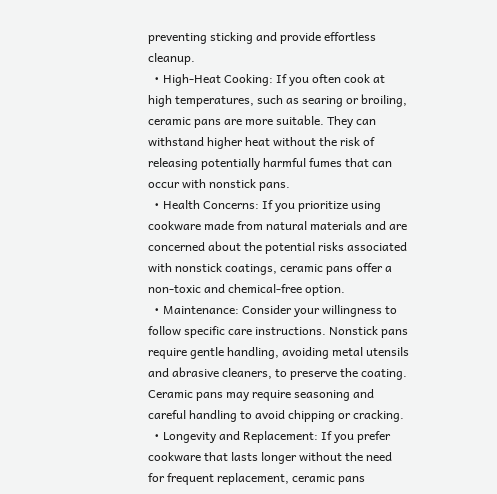preventing sticking and provide effortless cleanup.
  • High-Heat Cooking: If you often cook at high temperatures, such as searing or broiling, ceramic pans are more suitable. They can withstand higher heat without the risk of releasing potentially harmful fumes that can occur with nonstick pans.
  • Health Concerns: If you prioritize using cookware made from natural materials and are concerned about the potential risks associated with nonstick coatings, ceramic pans offer a non-toxic and chemical-free option.
  • Maintenance: Consider your willingness to follow specific care instructions. Nonstick pans require gentle handling, avoiding metal utensils and abrasive cleaners, to preserve the coating. Ceramic pans may require seasoning and careful handling to avoid chipping or cracking.
  • Longevity and Replacement: If you prefer cookware that lasts longer without the need for frequent replacement, ceramic pans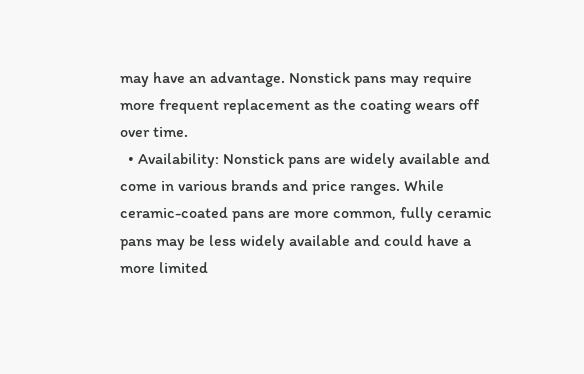may have an advantage. Nonstick pans may require more frequent replacement as the coating wears off over time.
  • Availability: Nonstick pans are widely available and come in various brands and price ranges. While ceramic-coated pans are more common, fully ceramic pans may be less widely available and could have a more limited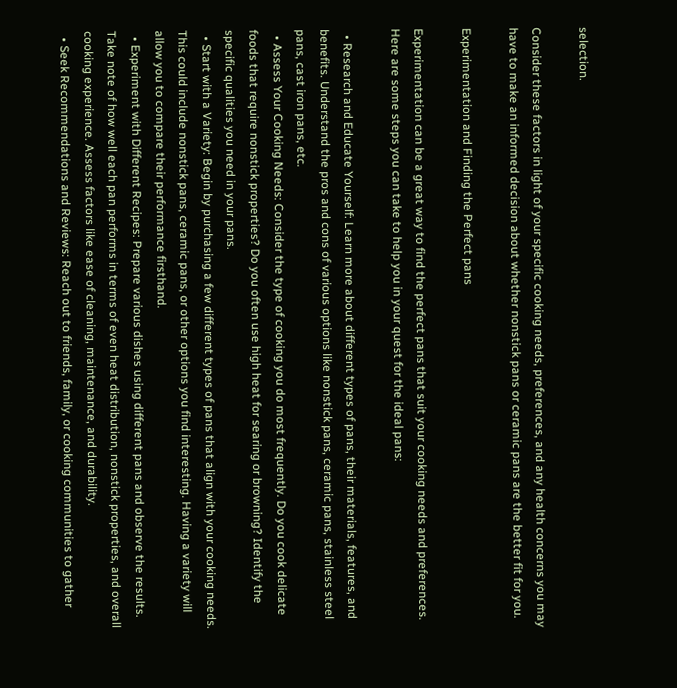selection.

Consider these factors in light of your specific cooking needs, preferences, and any health concerns you may have to make an informed decision about whether nonstick pans or ceramic pans are the better fit for you.

Experimentation and Finding the Perfect pans

Experimentation can be a great way to find the perfect pans that suit your cooking needs and preferences. Here are some steps you can take to help you in your quest for the ideal pans:

  • Research and Educate Yourself: Learn more about different types of pans, their materials, features, and benefits. Understand the pros and cons of various options like nonstick pans, ceramic pans, stainless steel pans, cast iron pans, etc.
  • Assess Your Cooking Needs: Consider the type of cooking you do most frequently. Do you cook delicate foods that require nonstick properties? Do you often use high heat for searing or browning? Identify the specific qualities you need in your pans.
  • Start with a Variety: Begin by purchasing a few different types of pans that align with your cooking needs. This could include nonstick pans, ceramic pans, or other options you find interesting. Having a variety will allow you to compare their performance firsthand.
  • Experiment with Different Recipes: Prepare various dishes using different pans and observe the results. Take note of how well each pan performs in terms of even heat distribution, nonstick properties, and overall cooking experience. Assess factors like ease of cleaning, maintenance, and durability.
  • Seek Recommendations and Reviews: Reach out to friends, family, or cooking communities to gather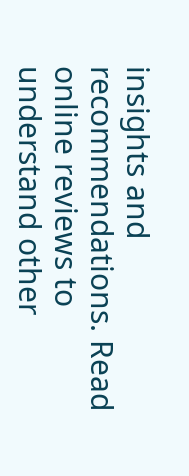insights and recommendations. Read online reviews to understand other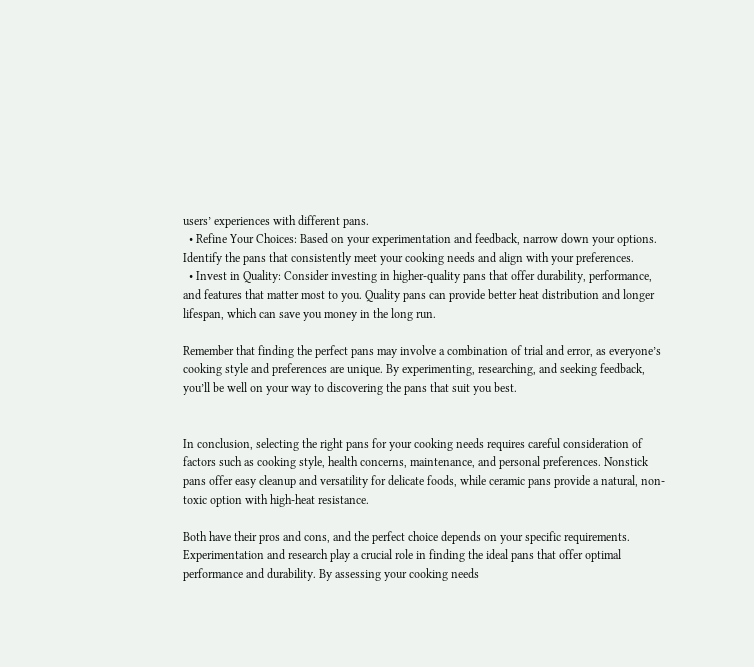users’ experiences with different pans.
  • Refine Your Choices: Based on your experimentation and feedback, narrow down your options. Identify the pans that consistently meet your cooking needs and align with your preferences.
  • Invest in Quality: Consider investing in higher-quality pans that offer durability, performance, and features that matter most to you. Quality pans can provide better heat distribution and longer lifespan, which can save you money in the long run.

Remember that finding the perfect pans may involve a combination of trial and error, as everyone’s cooking style and preferences are unique. By experimenting, researching, and seeking feedback, you’ll be well on your way to discovering the pans that suit you best.


In conclusion, selecting the right pans for your cooking needs requires careful consideration of factors such as cooking style, health concerns, maintenance, and personal preferences. Nonstick pans offer easy cleanup and versatility for delicate foods, while ceramic pans provide a natural, non-toxic option with high-heat resistance.

Both have their pros and cons, and the perfect choice depends on your specific requirements. Experimentation and research play a crucial role in finding the ideal pans that offer optimal performance and durability. By assessing your cooking needs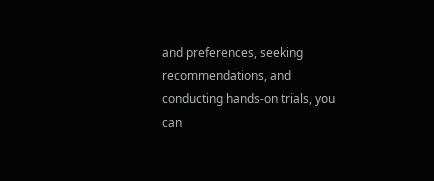and preferences, seeking recommendations, and conducting hands-on trials, you can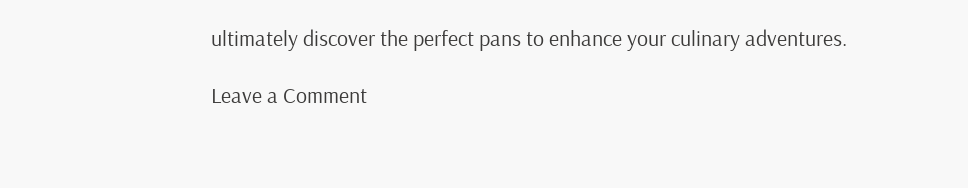ultimately discover the perfect pans to enhance your culinary adventures.

Leave a Comment